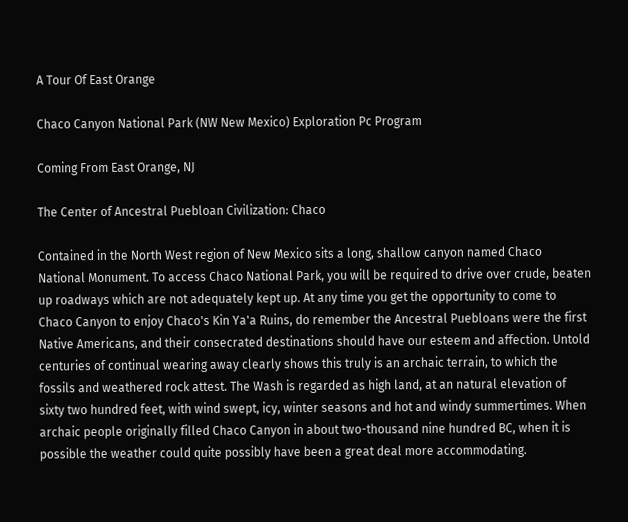A Tour Of East Orange

Chaco Canyon National Park (NW New Mexico) Exploration Pc Program

Coming From East Orange, NJ

The Center of Ancestral Puebloan Civilization: Chaco

Contained in the North West region of New Mexico sits a long, shallow canyon named Chaco National Monument. To access Chaco National Park, you will be required to drive over crude, beaten up roadways which are not adequately kept up. At any time you get the opportunity to come to Chaco Canyon to enjoy Chaco's Kin Ya'a Ruins, do remember the Ancestral Puebloans were the first Native Americans, and their consecrated destinations should have our esteem and affection. Untold centuries of continual wearing away clearly shows this truly is an archaic terrain, to which the fossils and weathered rock attest. The Wash is regarded as high land, at an natural elevation of sixty two hundred feet, with wind swept, icy, winter seasons and hot and windy summertimes. When archaic people originally filled Chaco Canyon in about two-thousand nine hundred BC, when it is possible the weather could quite possibly have been a great deal more accommodating.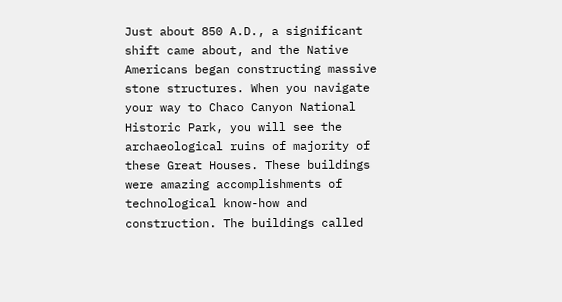Just about 850 A.D., a significant shift came about, and the Native Americans began constructing massive stone structures. When you navigate your way to Chaco Canyon National Historic Park, you will see the archaeological ruins of majority of these Great Houses. These buildings were amazing accomplishments of technological know-how and construction. The buildings called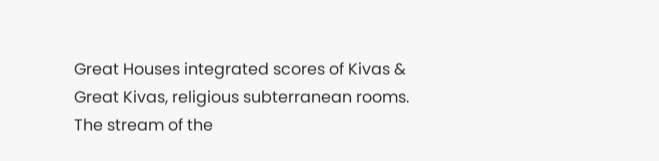Great Houses integrated scores of Kivas & Great Kivas, religious subterranean rooms. The stream of the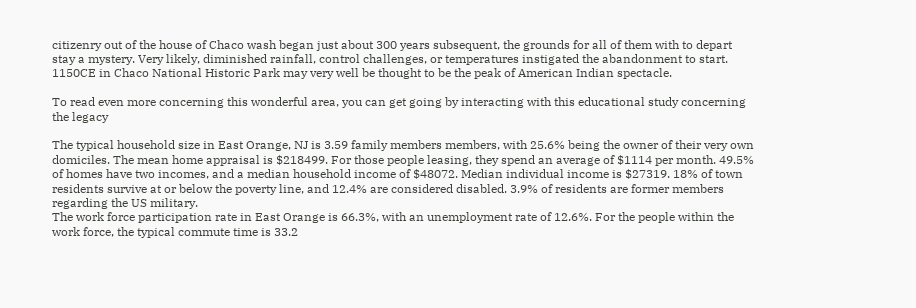citizenry out of the house of Chaco wash began just about 300 years subsequent, the grounds for all of them with to depart stay a mystery. Very likely, diminished rainfall, control challenges, or temperatures instigated the abandonment to start. 1150CE in Chaco National Historic Park may very well be thought to be the peak of American Indian spectacle.

To read even more concerning this wonderful area, you can get going by interacting with this educational study concerning the legacy

The typical household size in East Orange, NJ is 3.59 family members members, with 25.6% being the owner of their very own domiciles. The mean home appraisal is $218499. For those people leasing, they spend an average of $1114 per month. 49.5% of homes have two incomes, and a median household income of $48072. Median individual income is $27319. 18% of town residents survive at or below the poverty line, and 12.4% are considered disabled. 3.9% of residents are former members regarding the US military.
The work force participation rate in East Orange is 66.3%, with an unemployment rate of 12.6%. For the people within the work force, the typical commute time is 33.2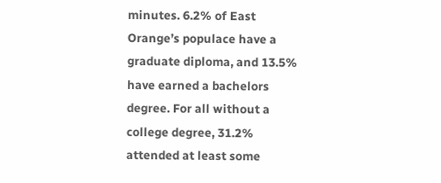minutes. 6.2% of East Orange’s populace have a graduate diploma, and 13.5% have earned a bachelors degree. For all without a college degree, 31.2% attended at least some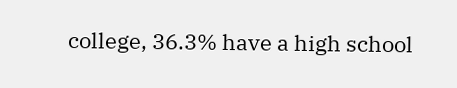college, 36.3% have a high school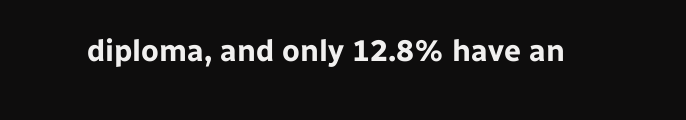diploma, and only 12.8% have an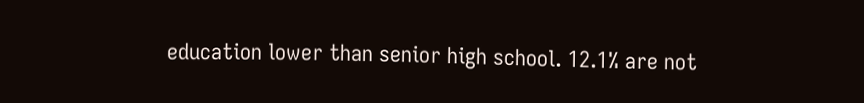education lower than senior high school. 12.1% are not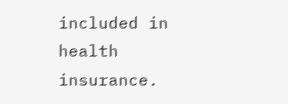included in health insurance.